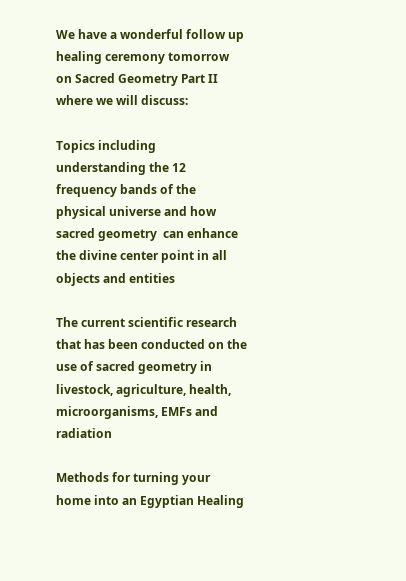We have a wonderful follow up healing ceremony tomorrow on Sacred Geometry Part II where we will discuss:

Topics including understanding the 12 frequency bands of the physical universe and how sacred geometry  can enhance the divine center point in all objects and entities

The current scientific research that has been conducted on the use of sacred geometry in livestock, agriculture, health, microorganisms, EMFs and radiation

Methods for turning your home into an Egyptian Healing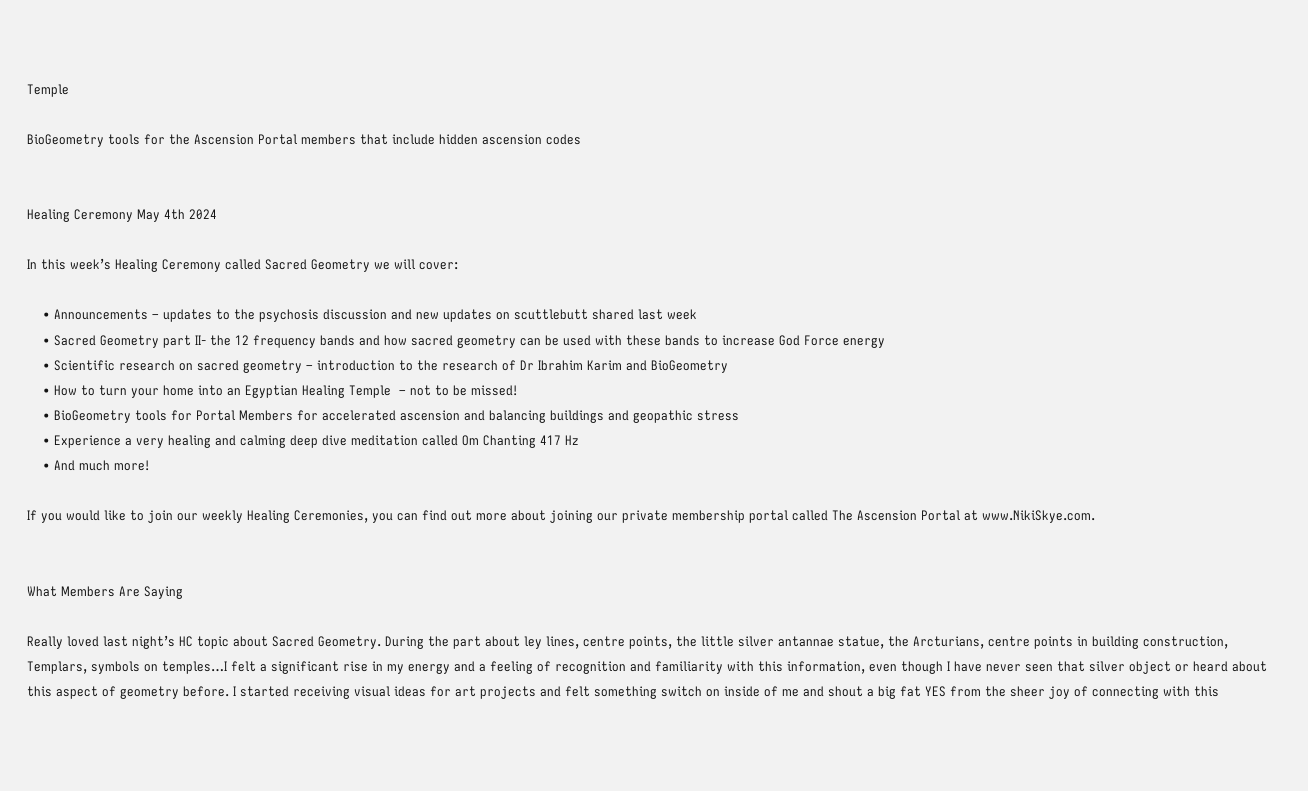Temple

BioGeometry tools for the Ascension Portal members that include hidden ascension codes


Healing Ceremony May 4th 2024

In this week’s Healing Ceremony called Sacred Geometry we will cover:

    • Announcements – updates to the psychosis discussion and new updates on scuttlebutt shared last week
    • Sacred Geometry part II- the 12 frequency bands and how sacred geometry can be used with these bands to increase God Force energy
    • Scientific research on sacred geometry – introduction to the research of Dr Ibrahim Karim and BioGeometry
    • How to turn your home into an Egyptian Healing Temple  – not to be missed!
    • BioGeometry tools for Portal Members for accelerated ascension and balancing buildings and geopathic stress
    • Experience a very healing and calming deep dive meditation called Om Chanting 417 Hz
    • And much more!

If you would like to join our weekly Healing Ceremonies, you can find out more about joining our private membership portal called The Ascension Portal at www.NikiSkye.com.


What Members Are Saying

Really loved last night’s HC topic about Sacred Geometry. During the part about ley lines, centre points, the little silver antannae statue, the Arcturians, centre points in building construction, Templars, symbols on temples…I felt a significant rise in my energy and a feeling of recognition and familiarity with this information, even though I have never seen that silver object or heard about this aspect of geometry before. I started receiving visual ideas for art projects and felt something switch on inside of me and shout a big fat YES from the sheer joy of connecting with this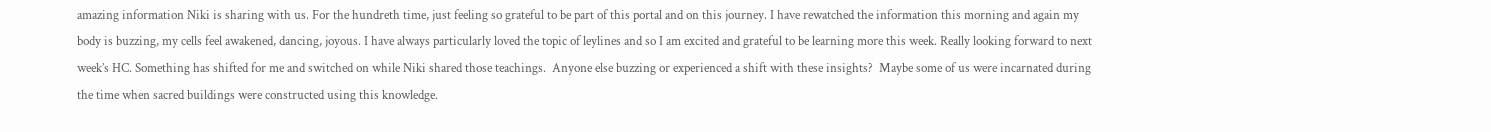amazing information Niki is sharing with us. For the hundreth time, just feeling so grateful to be part of this portal and on this journey. I have rewatched the information this morning and again my body is buzzing, my cells feel awakened, dancing, joyous. I have always particularly loved the topic of leylines and so I am excited and grateful to be learning more this week. Really looking forward to next week’s HC. Something has shifted for me and switched on while Niki shared those teachings.  Anyone else buzzing or experienced a shift with these insights?  Maybe some of us were incarnated during the time when sacred buildings were constructed using this knowledge.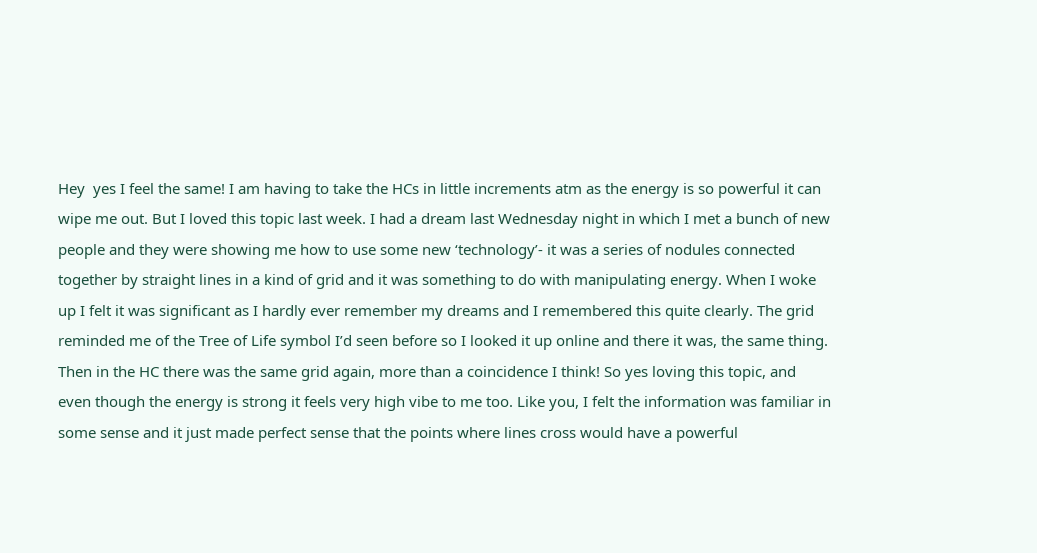Hey  yes I feel the same! I am having to take the HCs in little increments atm as the energy is so powerful it can wipe me out. But I loved this topic last week. I had a dream last Wednesday night in which I met a bunch of new people and they were showing me how to use some new ‘technology’- it was a series of nodules connected together by straight lines in a kind of grid and it was something to do with manipulating energy. When I woke up I felt it was significant as I hardly ever remember my dreams and I remembered this quite clearly. The grid reminded me of the Tree of Life symbol I’d seen before so I looked it up online and there it was, the same thing. Then in the HC there was the same grid again, more than a coincidence I think! So yes loving this topic, and even though the energy is strong it feels very high vibe to me too. Like you, I felt the information was familiar in some sense and it just made perfect sense that the points where lines cross would have a powerful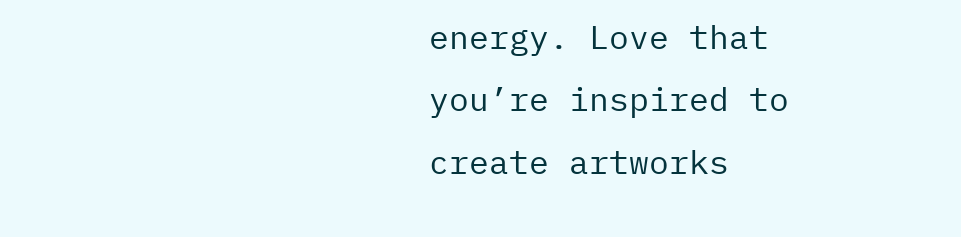energy. Love that you’re inspired to create artworks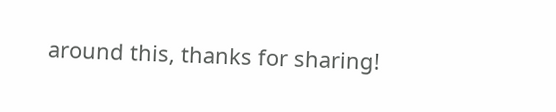around this, thanks for sharing!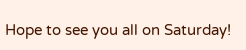Hope to see you all on Saturday!